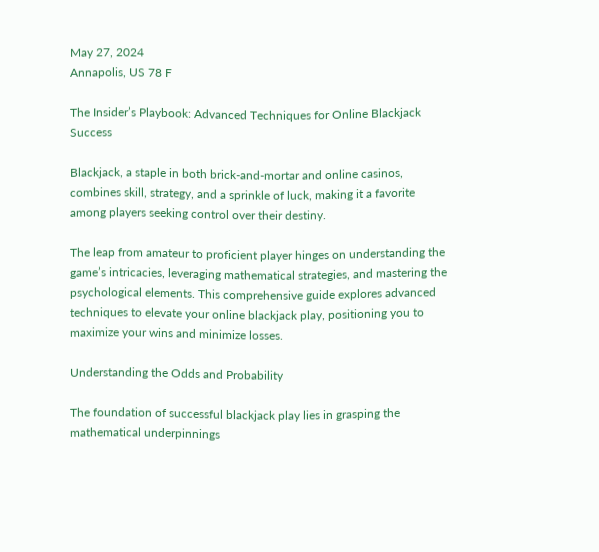May 27, 2024
Annapolis, US 78 F

The Insider’s Playbook: Advanced Techniques for Online Blackjack Success

Blackjack, a staple in both brick-and-mortar and online casinos, combines skill, strategy, and a sprinkle of luck, making it a favorite among players seeking control over their destiny.

The leap from amateur to proficient player hinges on understanding the game’s intricacies, leveraging mathematical strategies, and mastering the psychological elements. This comprehensive guide explores advanced techniques to elevate your online blackjack play, positioning you to maximize your wins and minimize losses.

Understanding the Odds and Probability

The foundation of successful blackjack play lies in grasping the mathematical underpinnings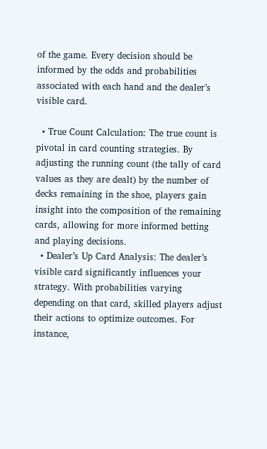of the game. Every decision should be informed by the odds and probabilities associated with each hand and the dealer’s visible card.

  • True Count Calculation: The true count is pivotal in card counting strategies. By adjusting the running count (the tally of card values as they are dealt) by the number of decks remaining in the shoe, players gain insight into the composition of the remaining cards, allowing for more informed betting and playing decisions.
  • Dealer’s Up Card Analysis: The dealer’s visible card significantly influences your strategy. With probabilities varying depending on that card, skilled players adjust their actions to optimize outcomes. For instance,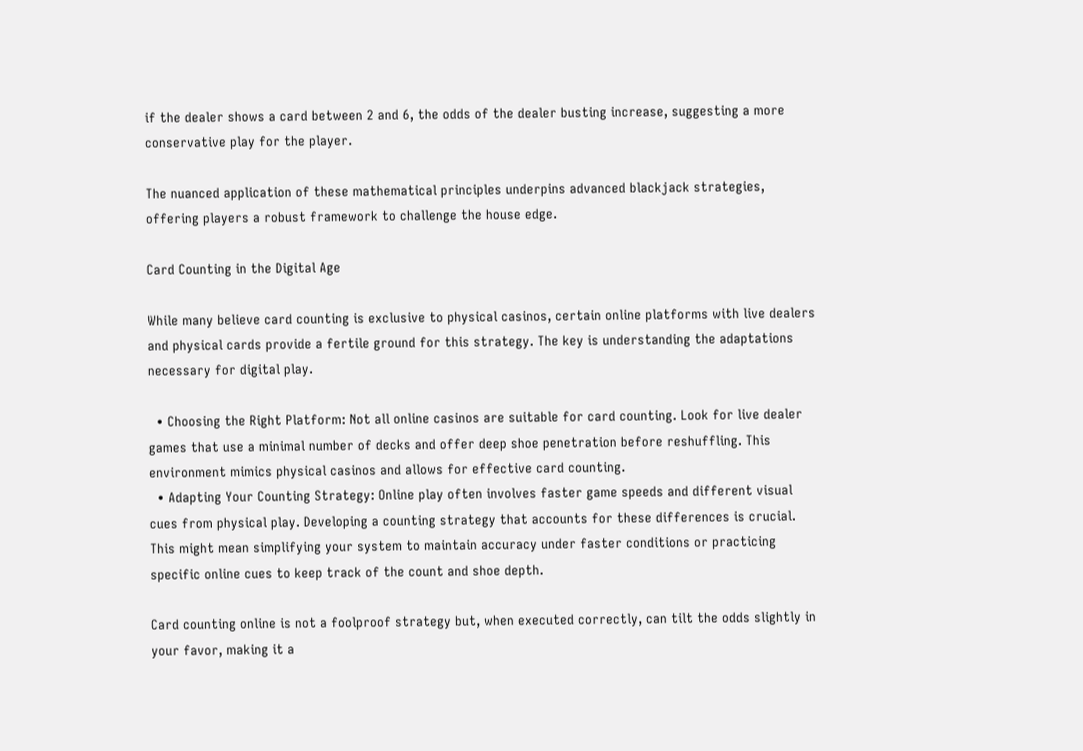if the dealer shows a card between 2 and 6, the odds of the dealer busting increase, suggesting a more conservative play for the player.

The nuanced application of these mathematical principles underpins advanced blackjack strategies, offering players a robust framework to challenge the house edge.

Card Counting in the Digital Age

While many believe card counting is exclusive to physical casinos, certain online platforms with live dealers and physical cards provide a fertile ground for this strategy. The key is understanding the adaptations necessary for digital play.

  • Choosing the Right Platform: Not all online casinos are suitable for card counting. Look for live dealer games that use a minimal number of decks and offer deep shoe penetration before reshuffling. This environment mimics physical casinos and allows for effective card counting.
  • Adapting Your Counting Strategy: Online play often involves faster game speeds and different visual cues from physical play. Developing a counting strategy that accounts for these differences is crucial. This might mean simplifying your system to maintain accuracy under faster conditions or practicing specific online cues to keep track of the count and shoe depth.

Card counting online is not a foolproof strategy but, when executed correctly, can tilt the odds slightly in your favor, making it a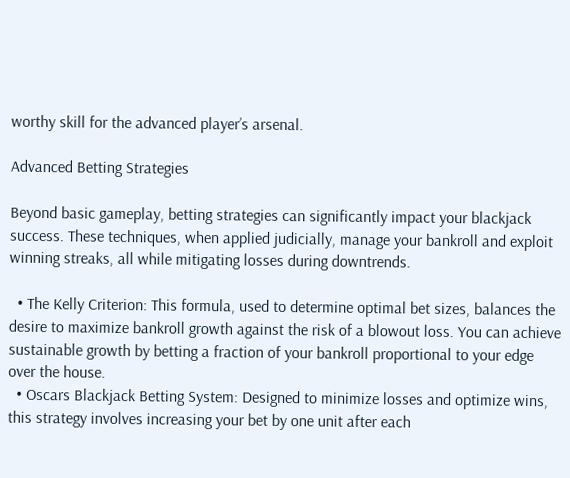worthy skill for the advanced player’s arsenal.

Advanced Betting Strategies

Beyond basic gameplay, betting strategies can significantly impact your blackjack success. These techniques, when applied judicially, manage your bankroll and exploit winning streaks, all while mitigating losses during downtrends.

  • The Kelly Criterion: This formula, used to determine optimal bet sizes, balances the desire to maximize bankroll growth against the risk of a blowout loss. You can achieve sustainable growth by betting a fraction of your bankroll proportional to your edge over the house.
  • Oscars Blackjack Betting System: Designed to minimize losses and optimize wins, this strategy involves increasing your bet by one unit after each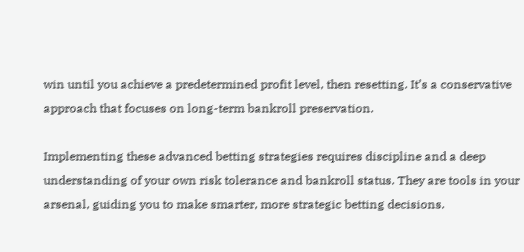win until you achieve a predetermined profit level, then resetting. It’s a conservative approach that focuses on long-term bankroll preservation.

Implementing these advanced betting strategies requires discipline and a deep understanding of your own risk tolerance and bankroll status. They are tools in your arsenal, guiding you to make smarter, more strategic betting decisions.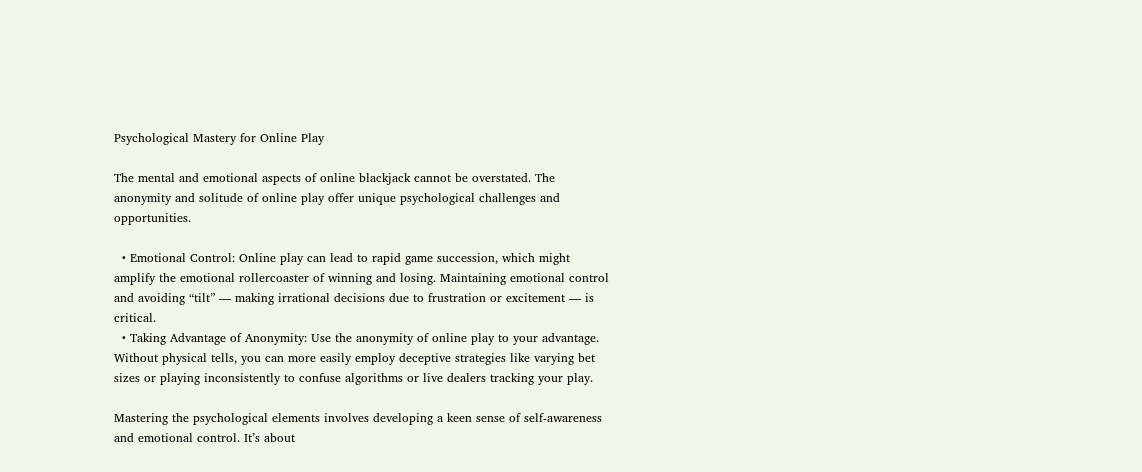Psychological Mastery for Online Play

The mental and emotional aspects of online blackjack cannot be overstated. The anonymity and solitude of online play offer unique psychological challenges and opportunities.

  • Emotional Control: Online play can lead to rapid game succession, which might amplify the emotional rollercoaster of winning and losing. Maintaining emotional control and avoiding “tilt” — making irrational decisions due to frustration or excitement — is critical.
  • Taking Advantage of Anonymity: Use the anonymity of online play to your advantage. Without physical tells, you can more easily employ deceptive strategies like varying bet sizes or playing inconsistently to confuse algorithms or live dealers tracking your play.

Mastering the psychological elements involves developing a keen sense of self-awareness and emotional control. It’s about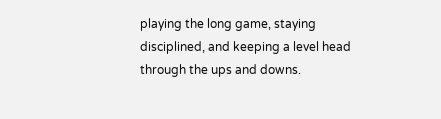playing the long game, staying disciplined, and keeping a level head through the ups and downs.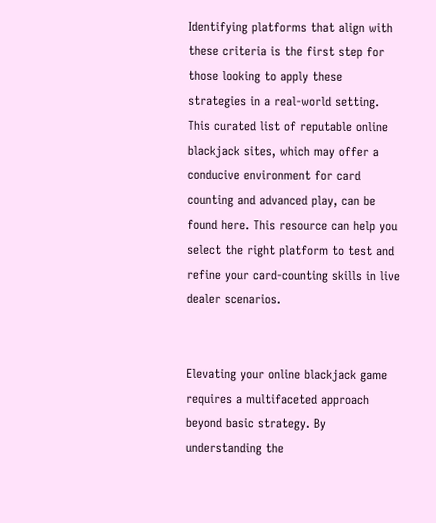Identifying platforms that align with these criteria is the first step for those looking to apply these strategies in a real-world setting. This curated list of reputable online blackjack sites, which may offer a conducive environment for card counting and advanced play, can be found here. This resource can help you select the right platform to test and refine your card-counting skills in live dealer scenarios.


Elevating your online blackjack game requires a multifaceted approach beyond basic strategy. By understanding the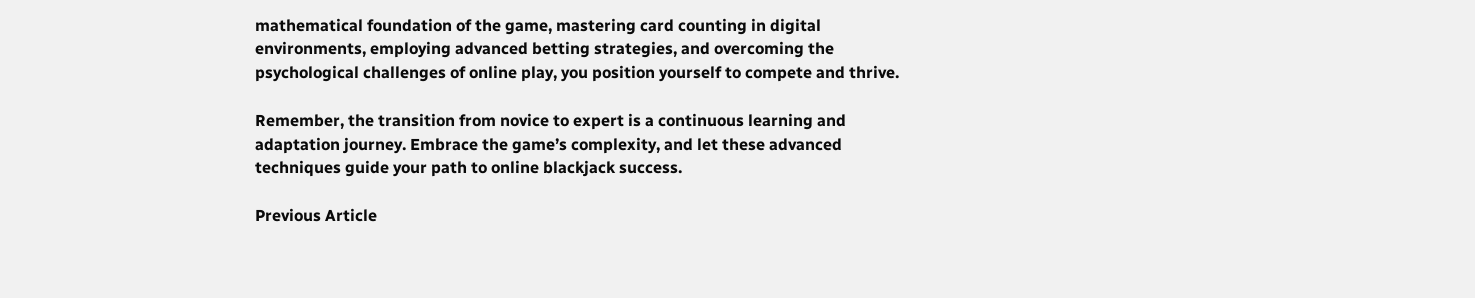mathematical foundation of the game, mastering card counting in digital environments, employing advanced betting strategies, and overcoming the psychological challenges of online play, you position yourself to compete and thrive.

Remember, the transition from novice to expert is a continuous learning and adaptation journey. Embrace the game’s complexity, and let these advanced techniques guide your path to online blackjack success.

Previous Article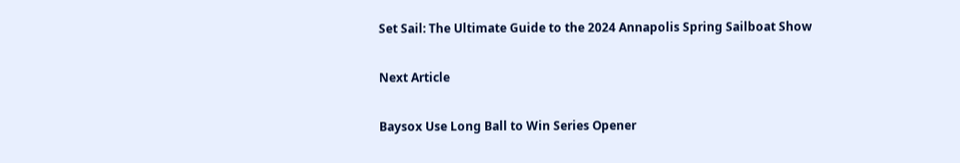Set Sail: The Ultimate Guide to the 2024 Annapolis Spring Sailboat Show

Next Article

Baysox Use Long Ball to Win Series Opener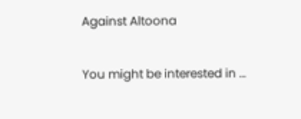Against Altoona

You might be interested in …